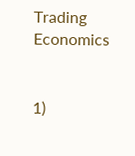Trading Economics


1)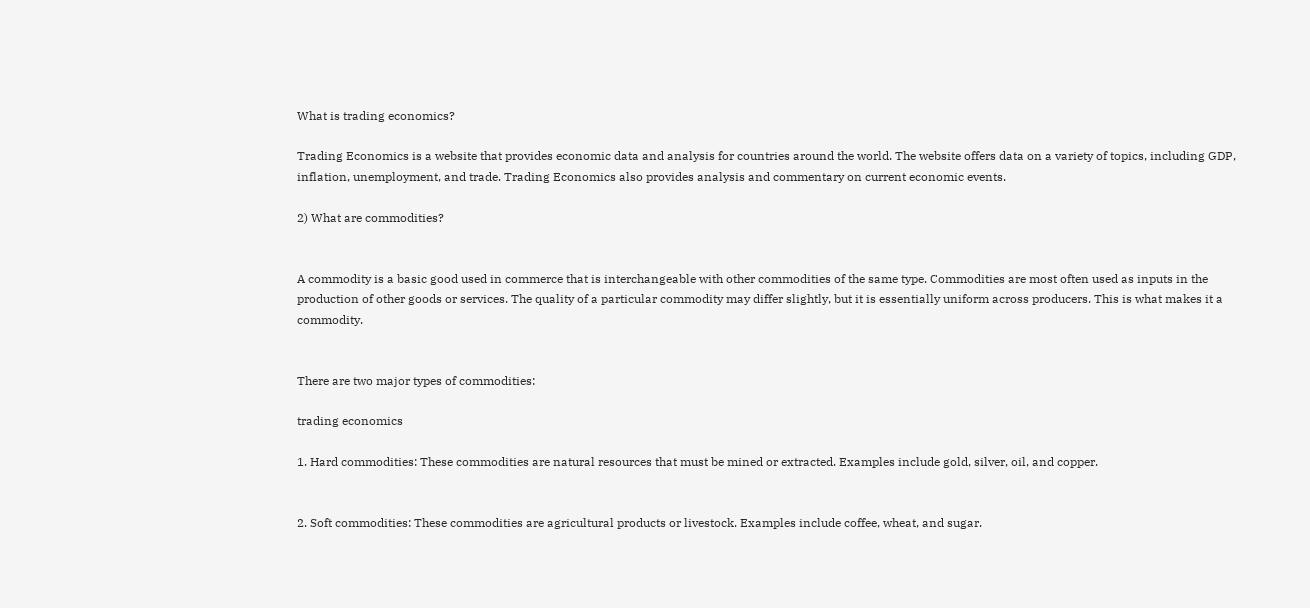What is trading economics?

Trading Economics is a website that provides economic data and analysis for countries around the world. The website offers data on a variety of topics, including GDP, inflation, unemployment, and trade. Trading Economics also provides analysis and commentary on current economic events.

2) What are commodities?


A commodity is a basic good used in commerce that is interchangeable with other commodities of the same type. Commodities are most often used as inputs in the production of other goods or services. The quality of a particular commodity may differ slightly, but it is essentially uniform across producers. This is what makes it a commodity.


There are two major types of commodities:

trading economics

1. Hard commodities: These commodities are natural resources that must be mined or extracted. Examples include gold, silver, oil, and copper.


2. Soft commodities: These commodities are agricultural products or livestock. Examples include coffee, wheat, and sugar.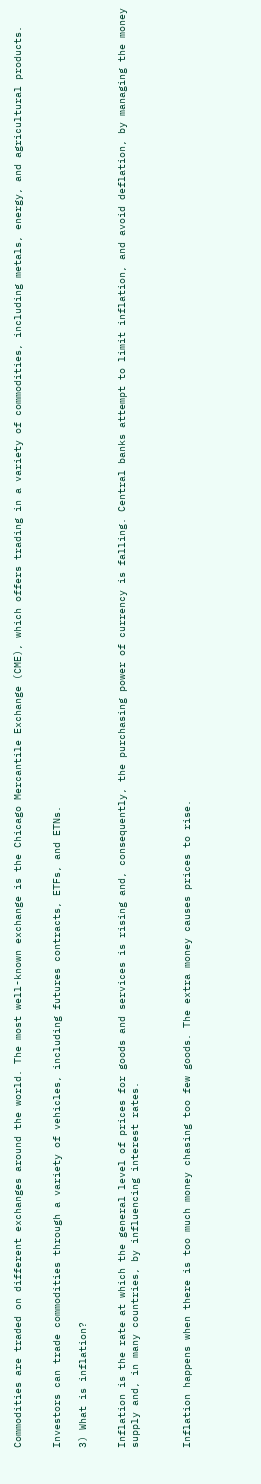Commodities are traded on different exchanges around the world. The most well-known exchange is the Chicago Mercantile Exchange (CME), which offers trading in a variety of commodities, including metals, energy, and agricultural products.


Investors can trade commodities through a variety of vehicles, including futures contracts, ETFs, and ETNs.

3) What is inflation?


Inflation is the rate at which the general level of prices for goods and services is rising and, consequently, the purchasing power of currency is falling. Central banks attempt to limit inflation, and avoid deflation, by managing the money supply and, in many countries, by influencing interest rates.



Inflation happens when there is too much money chasing too few goods. The extra money causes prices to rise.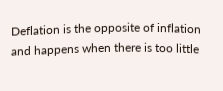Deflation is the opposite of inflation and happens when there is too little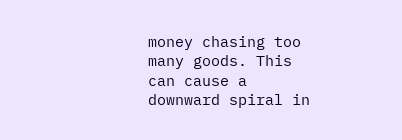money chasing too many goods. This can cause a downward spiral in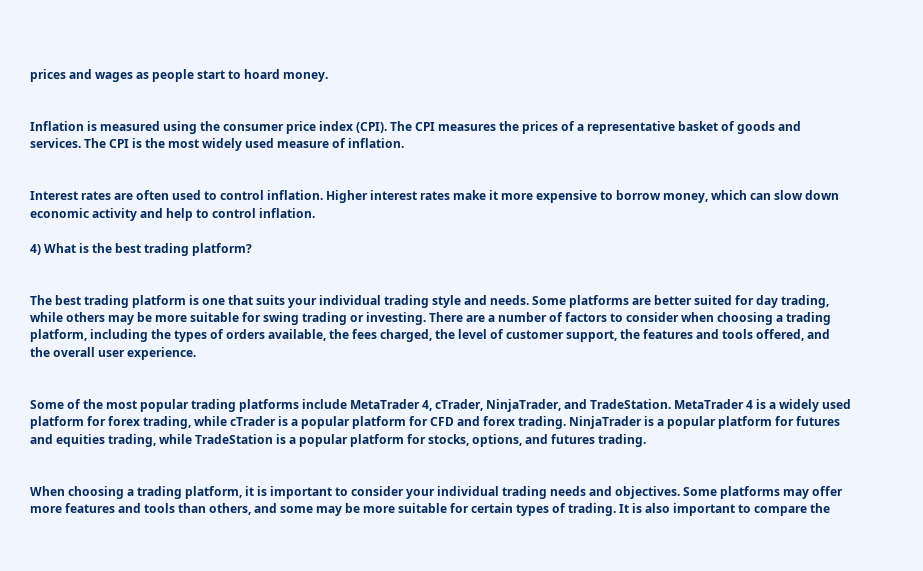prices and wages as people start to hoard money.


Inflation is measured using the consumer price index (CPI). The CPI measures the prices of a representative basket of goods and services. The CPI is the most widely used measure of inflation.


Interest rates are often used to control inflation. Higher interest rates make it more expensive to borrow money, which can slow down economic activity and help to control inflation.

4) What is the best trading platform?


The best trading platform is one that suits your individual trading style and needs. Some platforms are better suited for day trading, while others may be more suitable for swing trading or investing. There are a number of factors to consider when choosing a trading platform, including the types of orders available, the fees charged, the level of customer support, the features and tools offered, and the overall user experience.


Some of the most popular trading platforms include MetaTrader 4, cTrader, NinjaTrader, and TradeStation. MetaTrader 4 is a widely used platform for forex trading, while cTrader is a popular platform for CFD and forex trading. NinjaTrader is a popular platform for futures and equities trading, while TradeStation is a popular platform for stocks, options, and futures trading.


When choosing a trading platform, it is important to consider your individual trading needs and objectives. Some platforms may offer more features and tools than others, and some may be more suitable for certain types of trading. It is also important to compare the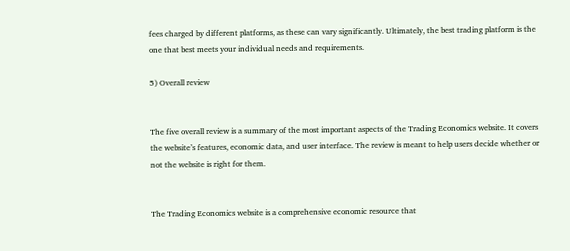fees charged by different platforms, as these can vary significantly. Ultimately, the best trading platform is the one that best meets your individual needs and requirements.

5) Overall review


The five overall review is a summary of the most important aspects of the Trading Economics website. It covers the website’s features, economic data, and user interface. The review is meant to help users decide whether or not the website is right for them.


The Trading Economics website is a comprehensive economic resource that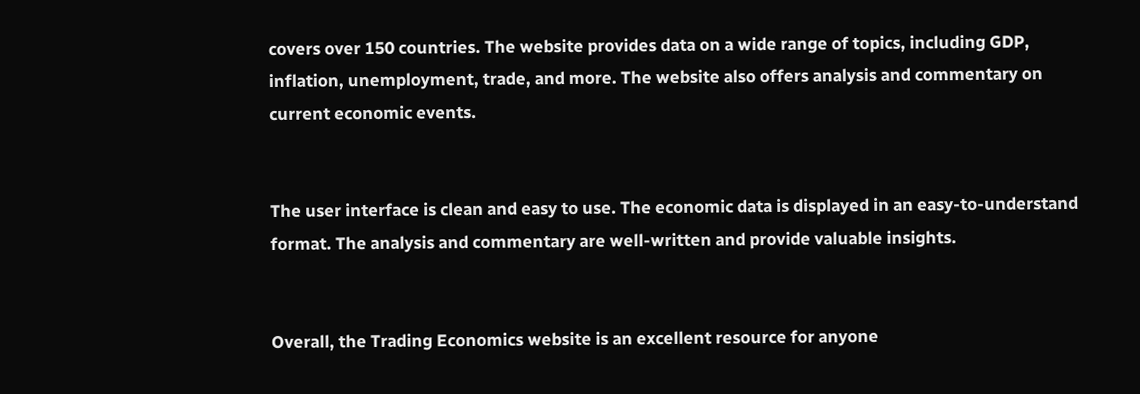covers over 150 countries. The website provides data on a wide range of topics, including GDP, inflation, unemployment, trade, and more. The website also offers analysis and commentary on current economic events.


The user interface is clean and easy to use. The economic data is displayed in an easy-to-understand format. The analysis and commentary are well-written and provide valuable insights.


Overall, the Trading Economics website is an excellent resource for anyone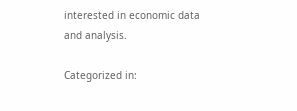interested in economic data and analysis.

Categorized in: